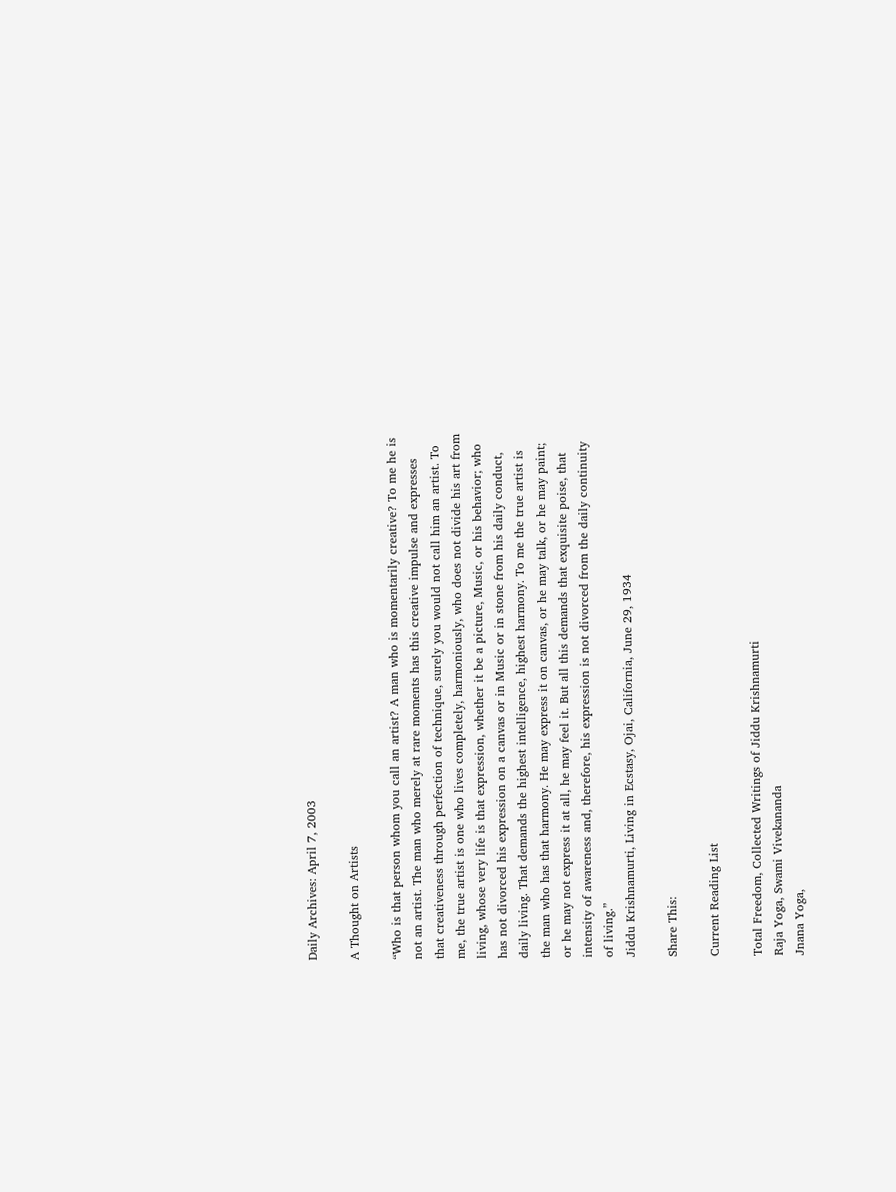Daily Archives: April 7, 2003

A Thought on Artists

“Who is that person whom you call an artist? A man who is momentarily creative? To me he is not an artist. The man who merely at rare moments has this creative impulse and expresses that creativeness through perfection of technique, surely you would not call him an artist. To me, the true artist is one who lives completely, harmoniously, who does not divide his art from living, whose very life is that expression, whether it be a picture, Music, or his behavior; who has not divorced his expression on a canvas or in Music or in stone from his daily conduct, daily living. That demands the highest intelligence, highest harmony. To me the true artist is the man who has that harmony. He may express it on canvas, or he may talk, or he may paint; or he may not express it at all, he may feel it. But all this demands that exquisite poise, that intensity of awareness and, therefore, his expression is not divorced from the daily continuity of living.”
Jiddu Krishnamurti, Living in Ecstasy, Ojai, California, June 29, 1934

Share This:

Current Reading List

Total Freedom, Collected Writings of Jiddu Krishnamurti
Raja Yoga, Swami Vivekananda
Jnana Yoga,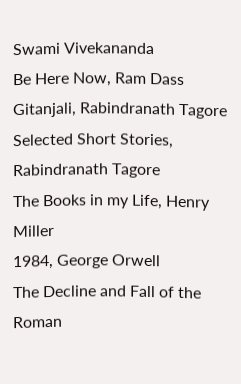Swami Vivekananda
Be Here Now, Ram Dass
Gitanjali, Rabindranath Tagore
Selected Short Stories, Rabindranath Tagore
The Books in my Life, Henry Miller
1984, George Orwell
The Decline and Fall of the Roman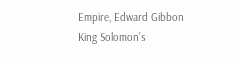Empire, Edward Gibbon
King Solomon’s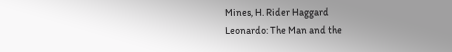Mines, H. Rider Haggard
Leonardo: The Man and the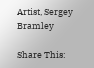Artist, Sergey Bramley

Share This: